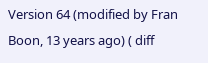Version 64 (modified by Fran Boon, 13 years ago) ( diff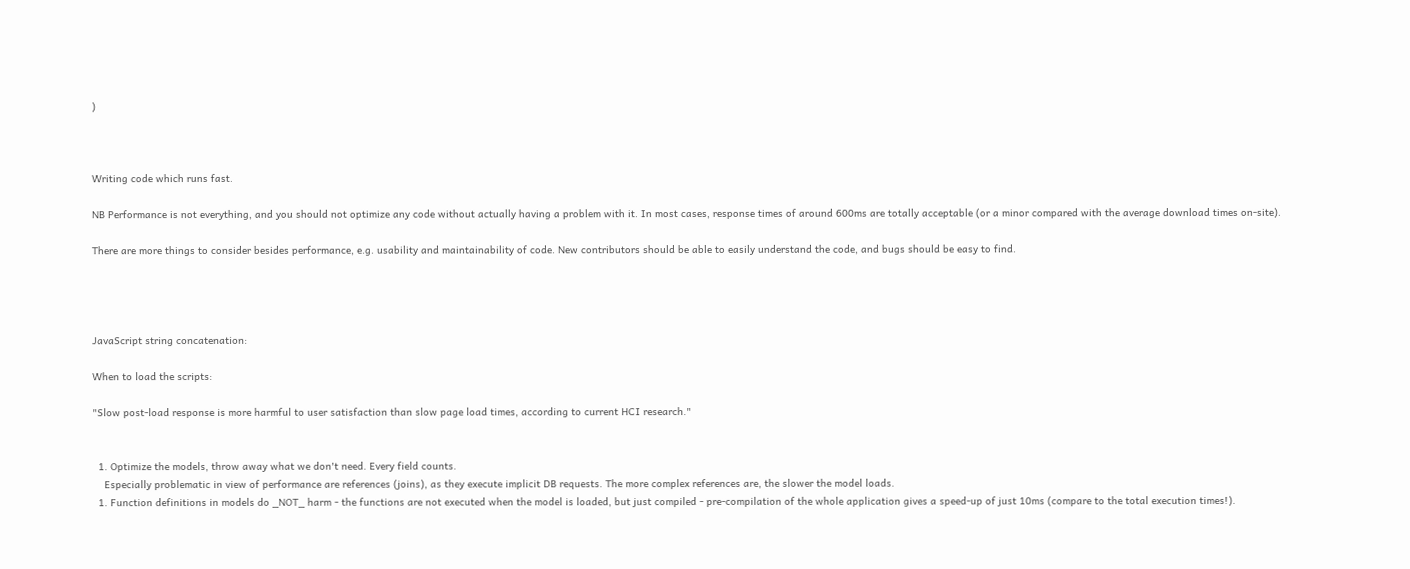)



Writing code which runs fast.

NB Performance is not everything, and you should not optimize any code without actually having a problem with it. In most cases, response times of around 600ms are totally acceptable (or a minor compared with the average download times on-site).

There are more things to consider besides performance, e.g. usability and maintainability of code. New contributors should be able to easily understand the code, and bugs should be easy to find.




JavaScript string concatenation:

When to load the scripts:

"Slow post-load response is more harmful to user satisfaction than slow page load times, according to current HCI research."


  1. Optimize the models, throw away what we don't need. Every field counts.
    Especially problematic in view of performance are references (joins), as they execute implicit DB requests. The more complex references are, the slower the model loads.
  1. Function definitions in models do _NOT_ harm - the functions are not executed when the model is loaded, but just compiled - pre-compilation of the whole application gives a speed-up of just 10ms (compare to the total execution times!).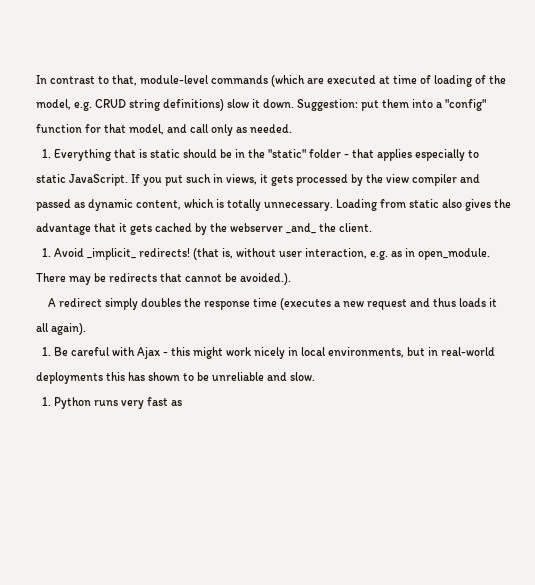In contrast to that, module-level commands (which are executed at time of loading of the model, e.g. CRUD string definitions) slow it down. Suggestion: put them into a "config" function for that model, and call only as needed.
  1. Everything that is static should be in the "static" folder - that applies especially to static JavaScript. If you put such in views, it gets processed by the view compiler and passed as dynamic content, which is totally unnecessary. Loading from static also gives the advantage that it gets cached by the webserver _and_ the client.
  1. Avoid _implicit_ redirects! (that is, without user interaction, e.g. as in open_module. There may be redirects that cannot be avoided.).
    A redirect simply doubles the response time (executes a new request and thus loads it all again).
  1. Be careful with Ajax - this might work nicely in local environments, but in real-world deployments this has shown to be unreliable and slow.
  1. Python runs very fast as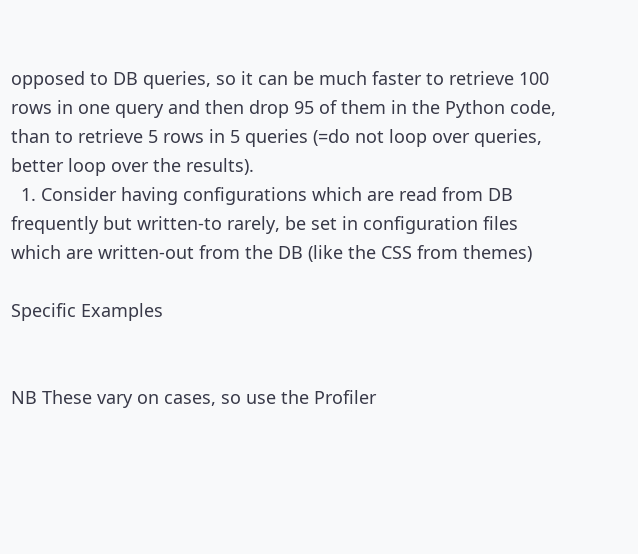opposed to DB queries, so it can be much faster to retrieve 100 rows in one query and then drop 95 of them in the Python code, than to retrieve 5 rows in 5 queries (=do not loop over queries, better loop over the results).
  1. Consider having configurations which are read from DB frequently but written-to rarely, be set in configuration files which are written-out from the DB (like the CSS from themes)

Specific Examples


NB These vary on cases, so use the Profiler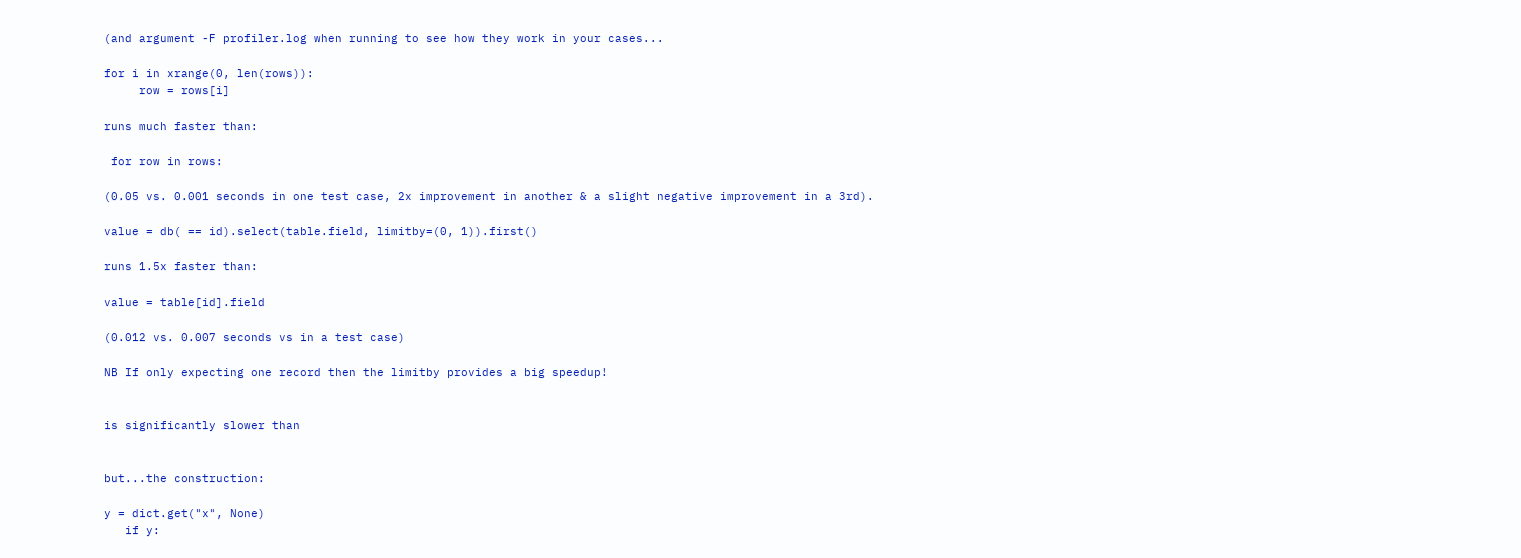(and argument -F profiler.log when running to see how they work in your cases...

for i in xrange(0, len(rows)):
     row = rows[i]

runs much faster than:

 for row in rows:

(0.05 vs. 0.001 seconds in one test case, 2x improvement in another & a slight negative improvement in a 3rd).

value = db( == id).select(table.field, limitby=(0, 1)).first()

runs 1.5x faster than:

value = table[id].field

(0.012 vs. 0.007 seconds vs in a test case)

NB If only expecting one record then the limitby provides a big speedup!


is significantly slower than


but...the construction:

y = dict.get("x", None)
   if y: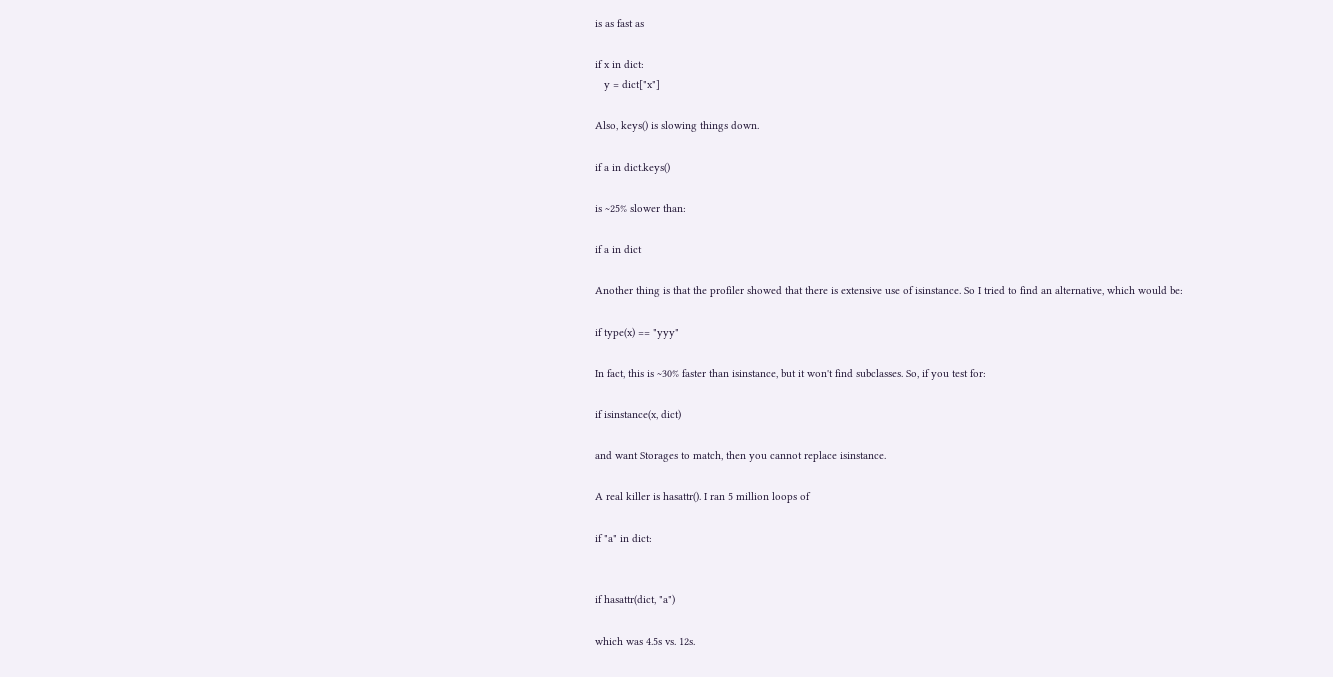is as fast as

if x in dict:
   y = dict["x"]

Also, keys() is slowing things down.

if a in dict.keys()

is ~25% slower than:

if a in dict

Another thing is that the profiler showed that there is extensive use of isinstance. So I tried to find an alternative, which would be:

if type(x) == "yyy"

In fact, this is ~30% faster than isinstance, but it won't find subclasses. So, if you test for:

if isinstance(x, dict)

and want Storages to match, then you cannot replace isinstance.

A real killer is hasattr(). I ran 5 million loops of

if "a" in dict:


if hasattr(dict, "a")

which was 4.5s vs. 12s.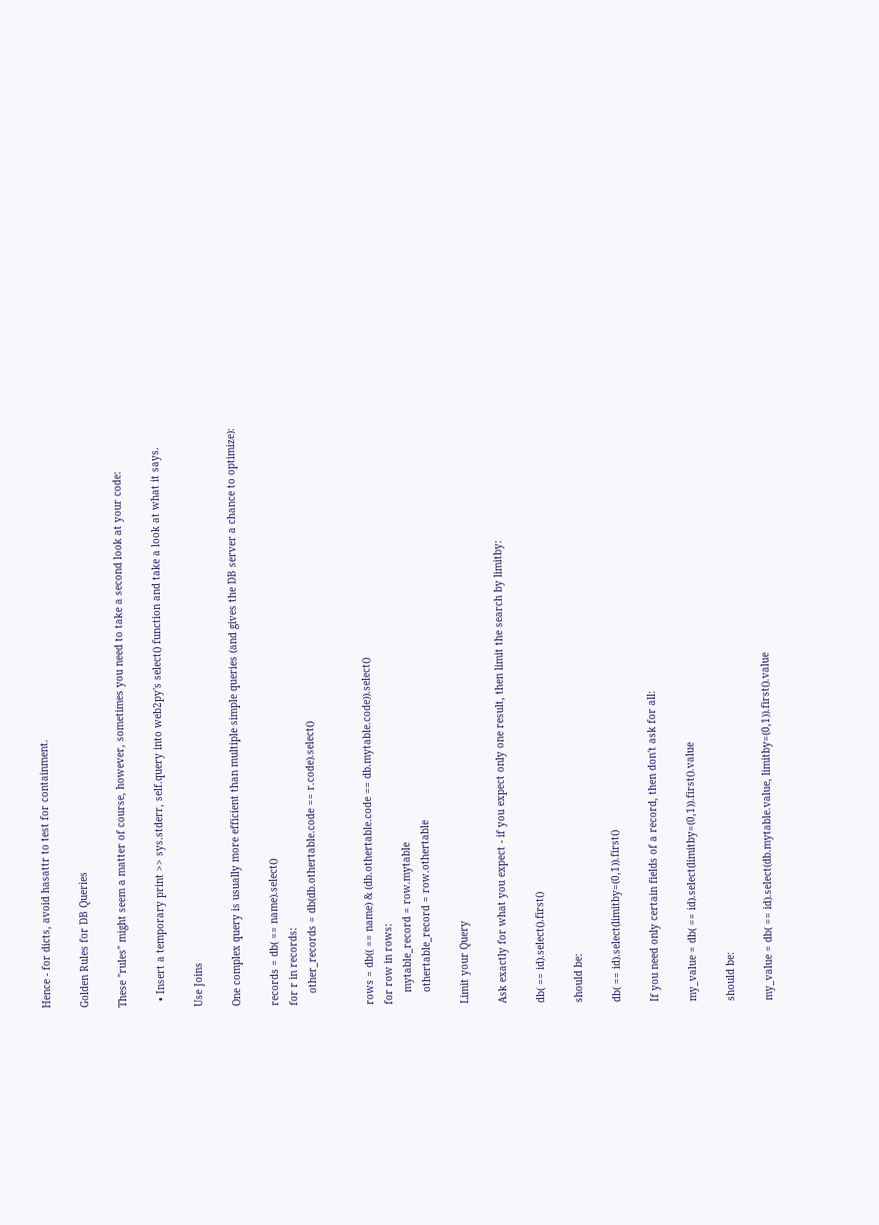Hence - for dicts, avoid hasattr to test for containment.

Golden Rules for DB Queries

These "rules" might seem a matter of course, however, sometimes you need to take a second look at your code:

  • Insert a temporary print >> sys.stderr, self.query into web2py's select() function and take a look at what it says.

Use Joins

One complex query is usually more efficient than multiple simple queries (and gives the DB server a chance to optimize):

records = db( == name).select()
for r in records:
    other_records = db(db.othertable.code == r.code).select()


rows = db(( == name) & (db.othertable.code == db.mytable.code)).select()
for row in rows:
    mytable_record = row.mytable
    othertable_record = row.othertable

Limit your Query

Ask exactly for what you expect - if you expect only one result, then limit the search by limitby:

db( == id).select().first()

should be:

db( == id).select(limitby=(0,1)).first()

If you need only certain fields of a record, then don't ask for all:

my_value = db( == id).select(limitby=(0,1)).first().value

should be:

my_value = db( == id).select(db.mytable.value, limitby=(0,1)).first().value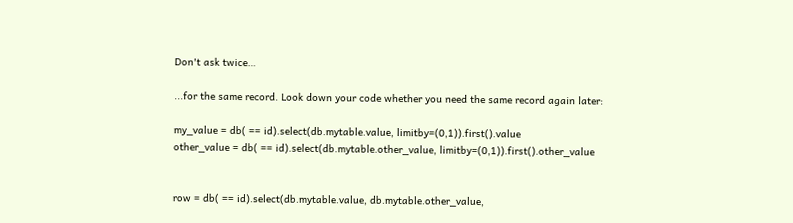Don't ask twice…

...for the same record. Look down your code whether you need the same record again later:

my_value = db( == id).select(db.mytable.value, limitby=(0,1)).first().value
other_value = db( == id).select(db.mytable.other_value, limitby=(0,1)).first().other_value


row = db( == id).select(db.mytable.value, db.mytable.other_value,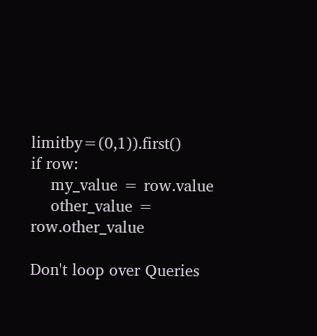limitby=(0,1)).first()
if row:
    my_value = row.value
    other_value = row.other_value

Don't loop over Queries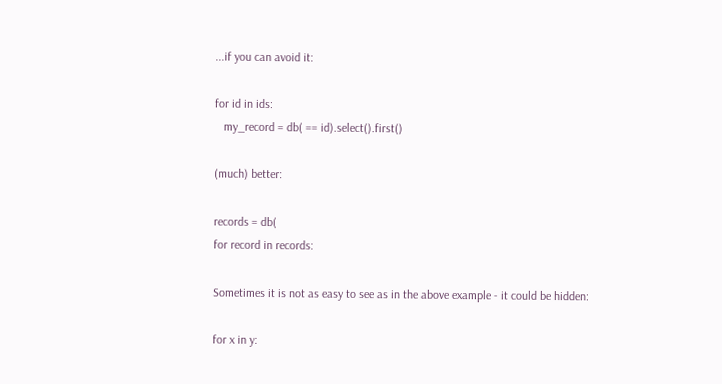...if you can avoid it:

for id in ids:
   my_record = db( == id).select().first()

(much) better:

records = db(
for record in records:

Sometimes it is not as easy to see as in the above example - it could be hidden:

for x in y: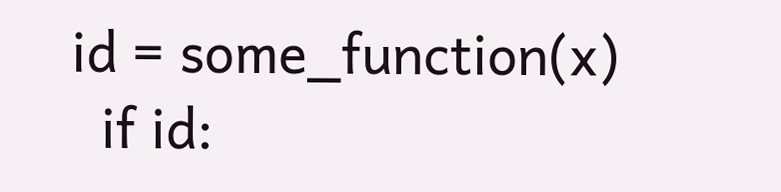id = some_function(x)
  if id: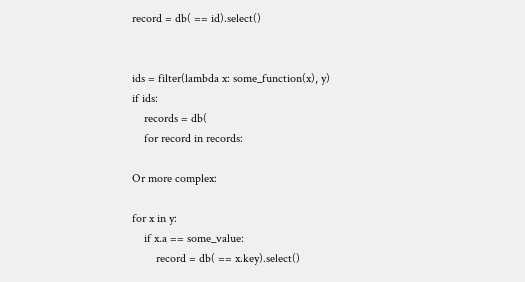record = db( == id).select()


ids = filter(lambda x: some_function(x), y)
if ids:
    records = db(
    for record in records:

Or more complex:

for x in y:
    if x.a == some_value:
        record = db( == x.key).select()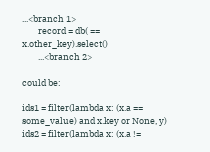...<branch 1>
        record = db( == x.other_key).select()
        ...<branch 2>

could be:

ids1 = filter(lambda x: (x.a == some_value) and x.key or None, y)
ids2 = filter(lambda x: (x.a !=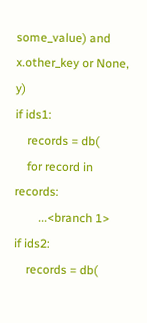some_value) and x.other_key or None, y)
if ids1:
    records = db(
    for record in records:
        ...<branch 1>
if ids2:
    records = db(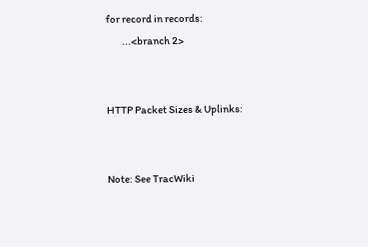for record in records:
        ...<branch 2>


HTTP Packet Sizes & Uplinks:


Note: See TracWiki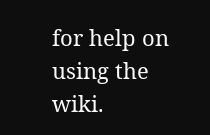for help on using the wiki.